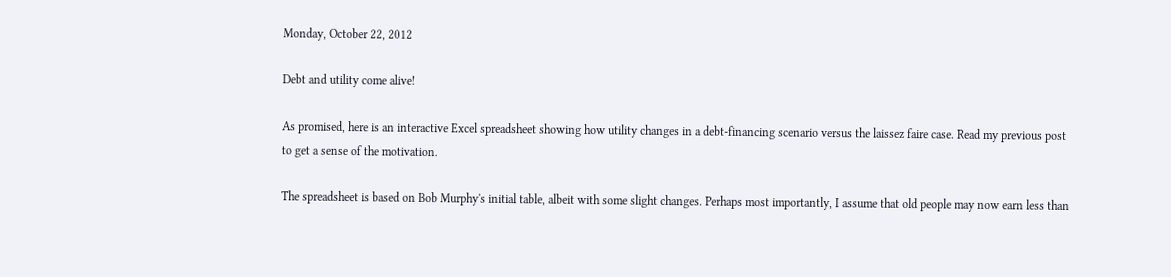Monday, October 22, 2012

Debt and utility come alive!

As promised, here is an interactive Excel spreadsheet showing how utility changes in a debt-financing scenario versus the laissez faire case. Read my previous post to get a sense of the motivation.

The spreadsheet is based on Bob Murphy's initial table, albeit with some slight changes. Perhaps most importantly, I assume that old people may now earn less than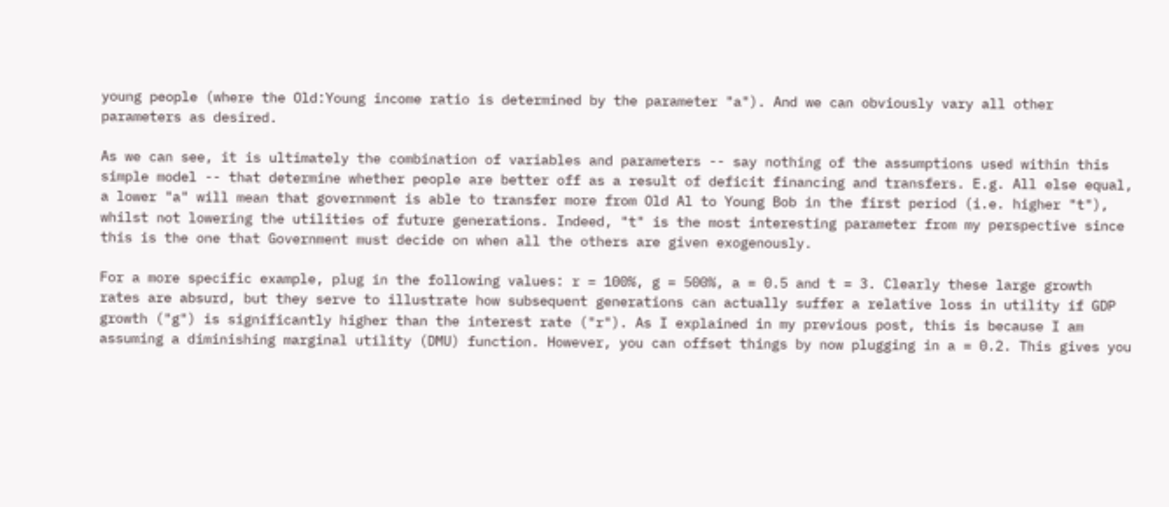young people (where the Old:Young income ratio is determined by the parameter "a"). And we can obviously vary all other parameters as desired.

As we can see, it is ultimately the combination of variables and parameters -- say nothing of the assumptions used within this simple model -- that determine whether people are better off as a result of deficit financing and transfers. E.g. All else equal, a lower "a" will mean that government is able to transfer more from Old Al to Young Bob in the first period (i.e. higher "t"), whilst not lowering the utilities of future generations. Indeed, "t" is the most interesting parameter from my perspective since this is the one that Government must decide on when all the others are given exogenously.

For a more specific example, plug in the following values: r = 100%, g = 500%, a = 0.5 and t = 3. Clearly these large growth rates are absurd, but they serve to illustrate how subsequent generations can actually suffer a relative loss in utility if GDP growth ("g") is significantly higher than the interest rate ("r"). As I explained in my previous post, this is because I am assuming a diminishing marginal utility (DMU) function. However, you can offset things by now plugging in a = 0.2. This gives you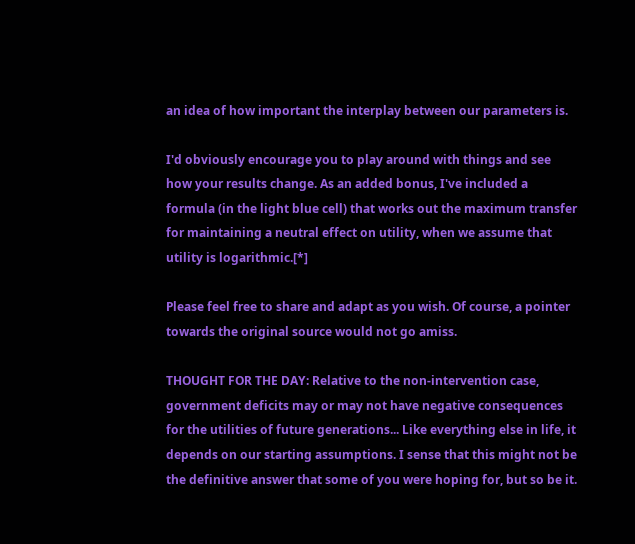an idea of how important the interplay between our parameters is.

I'd obviously encourage you to play around with things and see how your results change. As an added bonus, I've included a formula (in the light blue cell) that works out the maximum transfer for maintaining a neutral effect on utility, when we assume that utility is logarithmic.[*]

Please feel free to share and adapt as you wish. Of course, a pointer towards the original source would not go amiss.

THOUGHT FOR THE DAY: Relative to the non-intervention case, government deficits may or may not have negative consequences for the utilities of future generations... Like everything else in life, it depends on our starting assumptions. I sense that this might not be the definitive answer that some of you were hoping for, but so be it.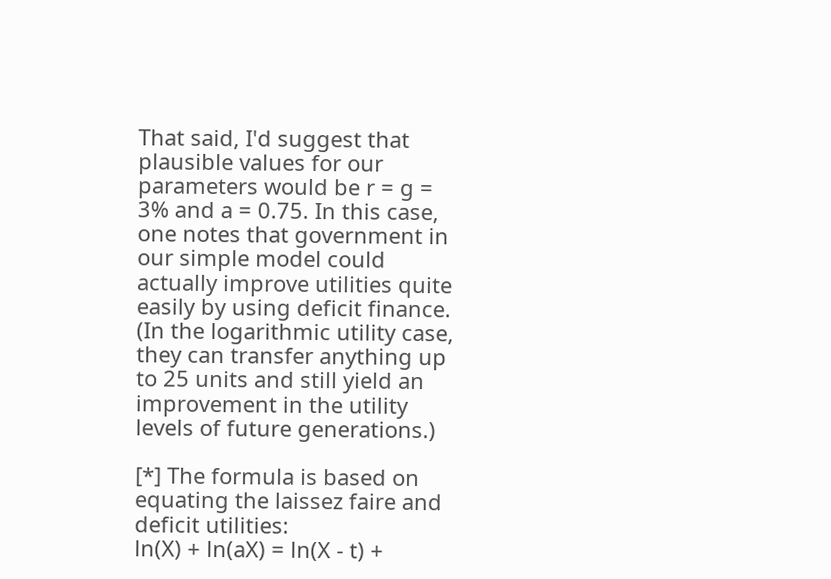That said, I'd suggest that plausible values for our parameters would be r = g = 3% and a = 0.75. In this case, one notes that government in our simple model could actually improve utilities quite easily by using deficit finance. (In the logarithmic utility case, they can transfer anything up to 25 units and still yield an improvement in the utility levels of future generations.)

[*] The formula is based on equating the laissez faire and deficit utilities:
ln(X) + ln(aX) = ln(X - t) +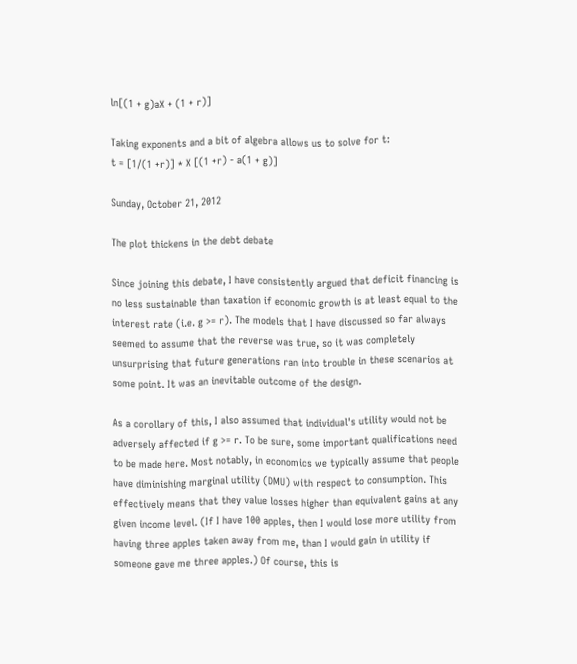ln[(1 + g)aX + (1 + r)]

Taking exponents and a bit of algebra allows us to solve for t:
t = [1/(1 +r)] * X [(1 +r) - a(1 + g)]

Sunday, October 21, 2012

The plot thickens in the debt debate

Since joining this debate, I have consistently argued that deficit financing is no less sustainable than taxation if economic growth is at least equal to the interest rate (i.e. g >= r). The models that I have discussed so far always seemed to assume that the reverse was true, so it was completely unsurprising that future generations ran into trouble in these scenarios at some point. It was an inevitable outcome of the design.

As a corollary of this, I also assumed that individual's utility would not be adversely affected if g >= r. To be sure, some important qualifications need to be made here. Most notably, in economics we typically assume that people have diminishing marginal utility (DMU) with respect to consumption. This effectively means that they value losses higher than equivalent gains at any given income level. (If I have 100 apples, then I would lose more utility from having three apples taken away from me, than I would gain in utility if someone gave me three apples.) Of course, this is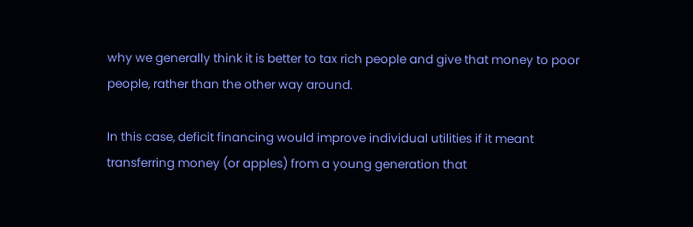why we generally think it is better to tax rich people and give that money to poor people, rather than the other way around.

In this case, deficit financing would improve individual utilities if it meant transferring money (or apples) from a young generation that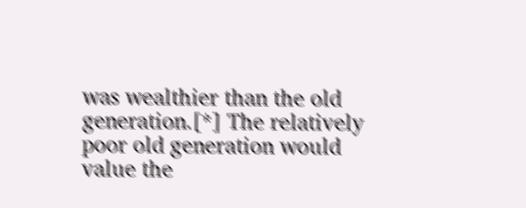was wealthier than the old generation.[*] The relatively poor old generation would value the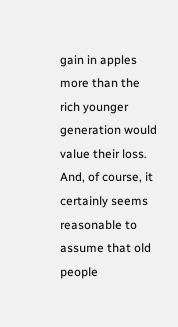gain in apples more than the rich younger generation would value their loss. And, of course, it certainly seems reasonable to assume that old people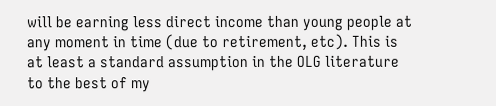will be earning less direct income than young people at any moment in time (due to retirement, etc). This is at least a standard assumption in the OLG literature to the best of my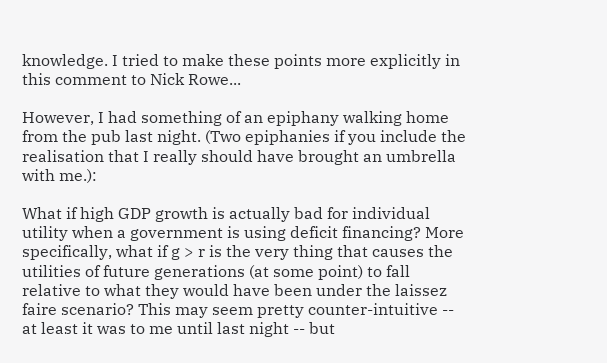knowledge. I tried to make these points more explicitly in this comment to Nick Rowe...

However, I had something of an epiphany walking home from the pub last night. (Two epiphanies if you include the realisation that I really should have brought an umbrella with me.):

What if high GDP growth is actually bad for individual utility when a government is using deficit financing? More specifically, what if g > r is the very thing that causes the utilities of future generations (at some point) to fall relative to what they would have been under the laissez faire scenario? This may seem pretty counter-intuitive -- at least it was to me until last night -- but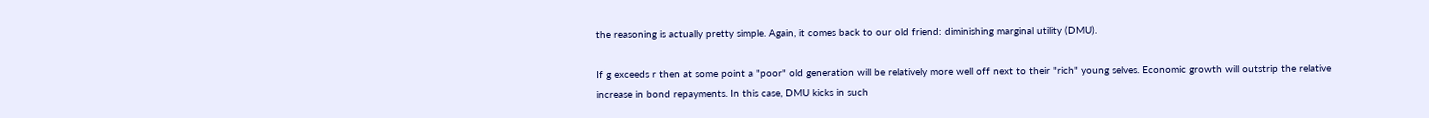the reasoning is actually pretty simple. Again, it comes back to our old friend: diminishing marginal utility (DMU).

If g exceeds r then at some point a "poor" old generation will be relatively more well off next to their "rich" young selves. Economic growth will outstrip the relative increase in bond repayments. In this case, DMU kicks in such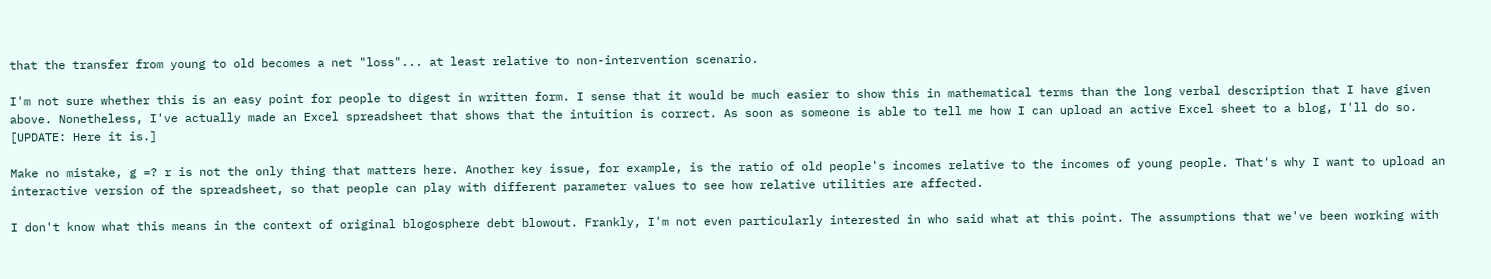that the transfer from young to old becomes a net "loss"... at least relative to non-intervention scenario.

I'm not sure whether this is an easy point for people to digest in written form. I sense that it would be much easier to show this in mathematical terms than the long verbal description that I have given above. Nonetheless, I've actually made an Excel spreadsheet that shows that the intuition is correct. As soon as someone is able to tell me how I can upload an active Excel sheet to a blog, I'll do so. [UPDATE: Here it is.]

Make no mistake, g =? r is not the only thing that matters here. Another key issue, for example, is the ratio of old people's incomes relative to the incomes of young people. That's why I want to upload an interactive version of the spreadsheet, so that people can play with different parameter values to see how relative utilities are affected.

I don't know what this means in the context of original blogosphere debt blowout. Frankly, I'm not even particularly interested in who said what at this point. The assumptions that we've been working with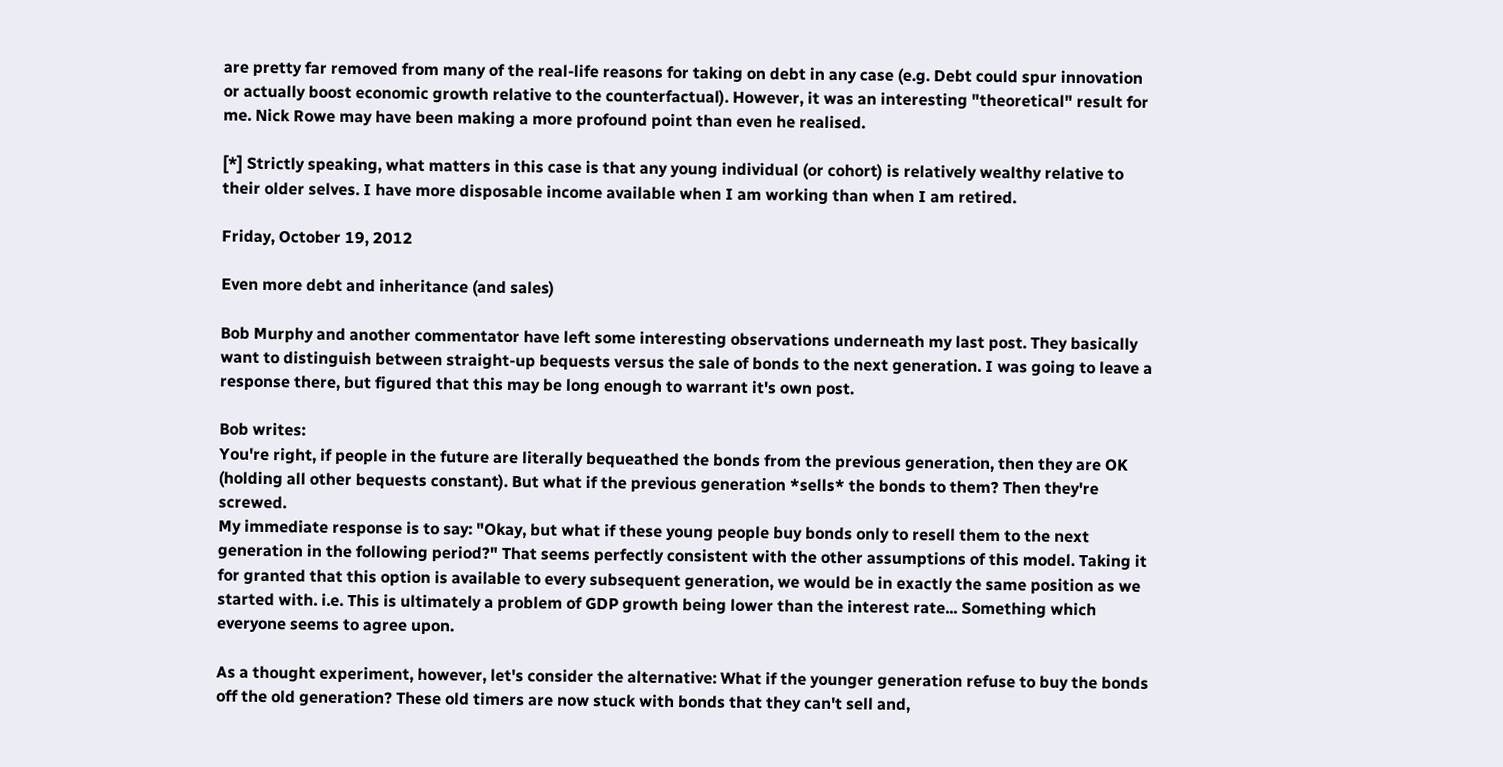are pretty far removed from many of the real-life reasons for taking on debt in any case (e.g. Debt could spur innovation or actually boost economic growth relative to the counterfactual). However, it was an interesting "theoretical" result for me. Nick Rowe may have been making a more profound point than even he realised.

[*] Strictly speaking, what matters in this case is that any young individual (or cohort) is relatively wealthy relative to their older selves. I have more disposable income available when I am working than when I am retired.

Friday, October 19, 2012

Even more debt and inheritance (and sales)

Bob Murphy and another commentator have left some interesting observations underneath my last post. They basically want to distinguish between straight-up bequests versus the sale of bonds to the next generation. I was going to leave a response there, but figured that this may be long enough to warrant it's own post.

Bob writes:
You're right, if people in the future are literally bequeathed the bonds from the previous generation, then they are OK (holding all other bequests constant). But what if the previous generation *sells* the bonds to them? Then they're screwed.
My immediate response is to say: "Okay, but what if these young people buy bonds only to resell them to the next generation in the following period?" That seems perfectly consistent with the other assumptions of this model. Taking it for granted that this option is available to every subsequent generation, we would be in exactly the same position as we started with. i.e. This is ultimately a problem of GDP growth being lower than the interest rate... Something which everyone seems to agree upon.

As a thought experiment, however, let's consider the alternative: What if the younger generation refuse to buy the bonds off the old generation? These old timers are now stuck with bonds that they can't sell and,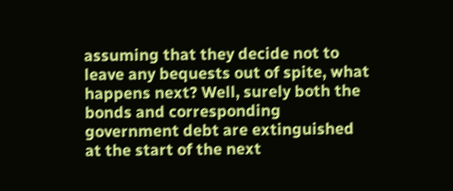assuming that they decide not to leave any bequests out of spite, what happens next? Well, surely both the bonds and corresponding government debt are extinguished at the start of the next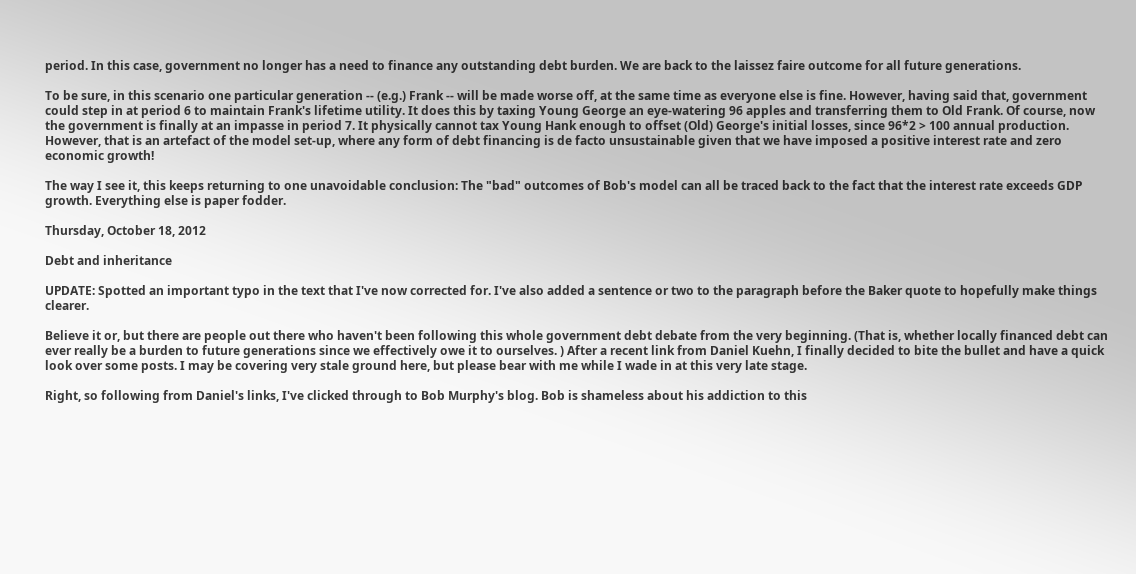period. In this case, government no longer has a need to finance any outstanding debt burden. We are back to the laissez faire outcome for all future generations.

To be sure, in this scenario one particular generation -- (e.g.) Frank -- will be made worse off, at the same time as everyone else is fine. However, having said that, government could step in at period 6 to maintain Frank's lifetime utility. It does this by taxing Young George an eye-watering 96 apples and transferring them to Old Frank. Of course, now the government is finally at an impasse in period 7. It physically cannot tax Young Hank enough to offset (Old) George's initial losses, since 96*2 > 100 annual production. However, that is an artefact of the model set-up, where any form of debt financing is de facto unsustainable given that we have imposed a positive interest rate and zero economic growth!

The way I see it, this keeps returning to one unavoidable conclusion: The "bad" outcomes of Bob's model can all be traced back to the fact that the interest rate exceeds GDP growth. Everything else is paper fodder.

Thursday, October 18, 2012

Debt and inheritance

UPDATE: Spotted an important typo in the text that I've now corrected for. I've also added a sentence or two to the paragraph before the Baker quote to hopefully make things clearer.

Believe it or, but there are people out there who haven't been following this whole government debt debate from the very beginning. (That is, whether locally financed debt can ever really be a burden to future generations since we effectively owe it to ourselves. ) After a recent link from Daniel Kuehn, I finally decided to bite the bullet and have a quick look over some posts. I may be covering very stale ground here, but please bear with me while I wade in at this very late stage.

Right, so following from Daniel's links, I've clicked through to Bob Murphy's blog. Bob is shameless about his addiction to this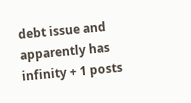debt issue and apparently has infinity + 1 posts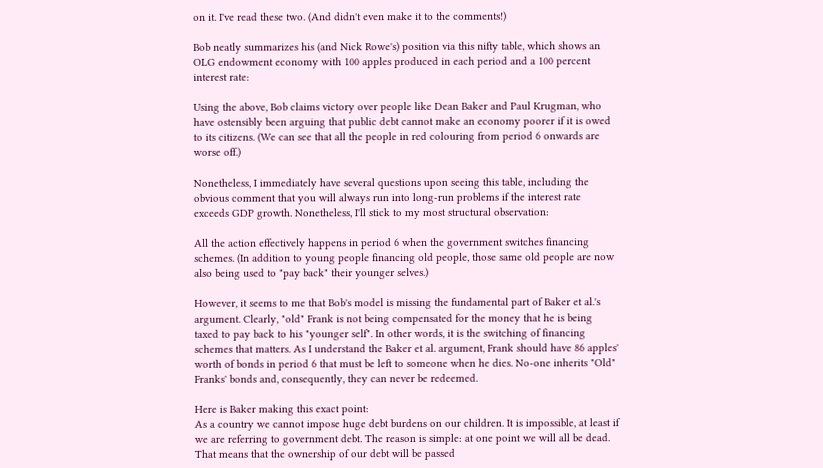on it. I've read these two. (And didn't even make it to the comments!)

Bob neatly summarizes his (and Nick Rowe's) position via this nifty table, which shows an OLG endowment economy with 100 apples produced in each period and a 100 percent interest rate:

Using the above, Bob claims victory over people like Dean Baker and Paul Krugman, who have ostensibly been arguing that public debt cannot make an economy poorer if it is owed to its citizens. (We can see that all the people in red colouring from period 6 onwards are worse off.)

Nonetheless, I immediately have several questions upon seeing this table, including the obvious comment that you will always run into long-run problems if the interest rate exceeds GDP growth. Nonetheless, I'll stick to my most structural observation:

All the action effectively happens in period 6 when the government switches financing schemes. (In addition to young people financing old people, those same old people are now also being used to "pay back" their younger selves.)

However, it seems to me that Bob's model is missing the fundamental part of Baker et al.'s argument. Clearly, "old" Frank is not being compensated for the money that he is being taxed to pay back to his "younger self". In other words, it is the switching of financing schemes that matters. As I understand the Baker et al. argument, Frank should have 86 apples' worth of bonds in period 6 that must be left to someone when he dies. No-one inherits "Old" Franks' bonds and, consequently, they can never be redeemed.

Here is Baker making this exact point:
As a country we cannot impose huge debt burdens on our children. It is impossible, at least if we are referring to government debt. The reason is simple: at one point we will all be dead. That means that the ownership of our debt will be passed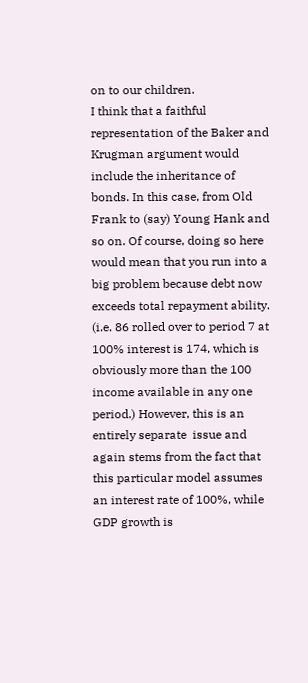on to our children.
I think that a faithful representation of the Baker and Krugman argument would include the inheritance of bonds. In this case, from Old Frank to (say) Young Hank and so on. Of course, doing so here would mean that you run into a big problem because debt now exceeds total repayment ability. (i.e. 86 rolled over to period 7 at 100% interest is 174, which is obviously more than the 100 income available in any one period.) However, this is an entirely separate  issue and again stems from the fact that this particular model assumes an interest rate of 100%, while GDP growth is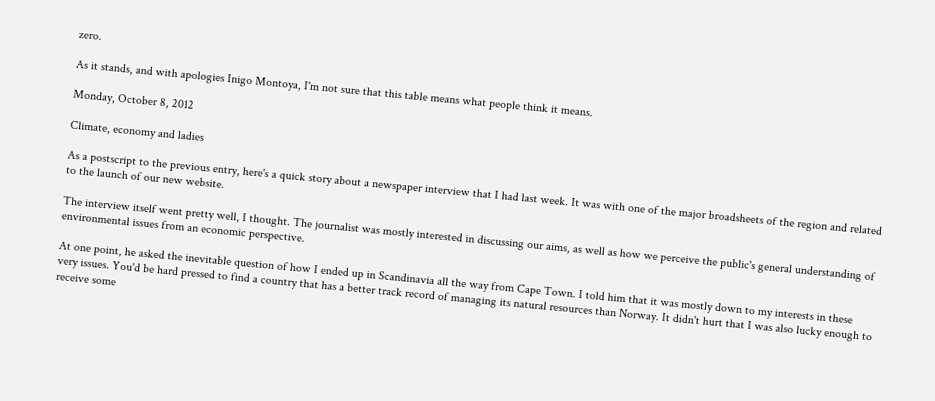zero.

As it stands, and with apologies Inigo Montoya, I'm not sure that this table means what people think it means.

Monday, October 8, 2012

Climate, economy and ladies

As a postscript to the previous entry, here's a quick story about a newspaper interview that I had last week. It was with one of the major broadsheets of the region and related to the launch of our new website.

The interview itself went pretty well, I thought. The journalist was mostly interested in discussing our aims, as well as how we perceive the public's general understanding of environmental issues from an economic perspective.

At one point, he asked the inevitable question of how I ended up in Scandinavia all the way from Cape Town. I told him that it was mostly down to my interests in these very issues. You'd be hard pressed to find a country that has a better track record of managing its natural resources than Norway. It didn't hurt that I was also lucky enough to receive some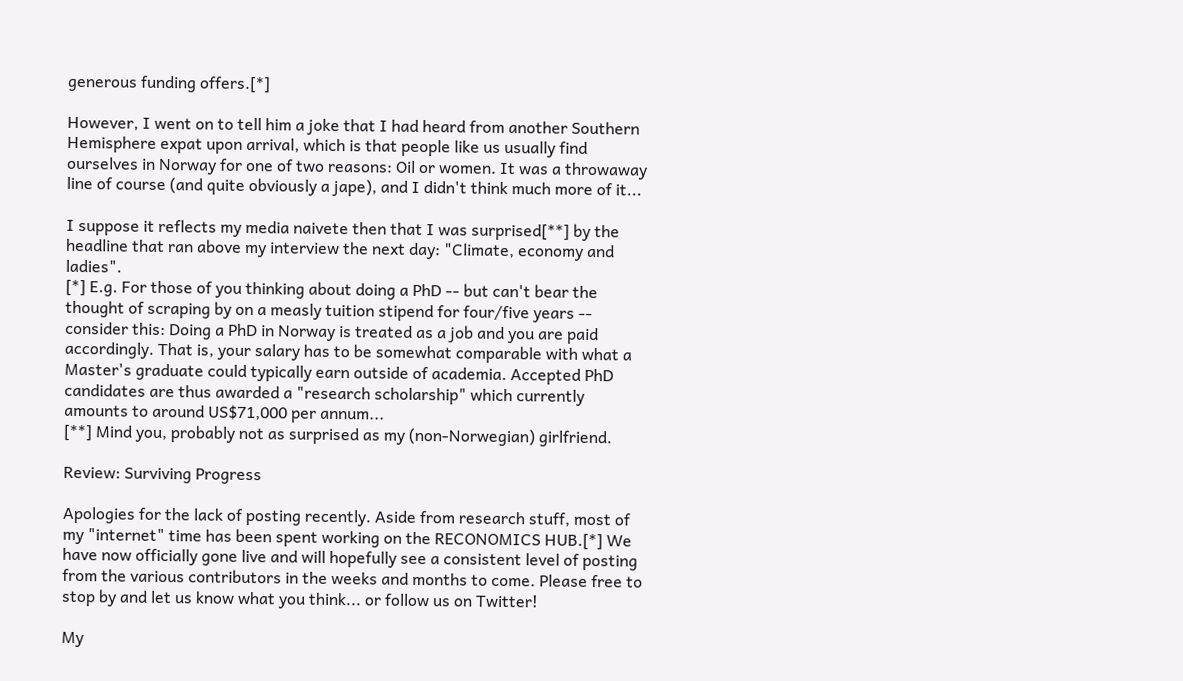generous funding offers.[*]

However, I went on to tell him a joke that I had heard from another Southern Hemisphere expat upon arrival, which is that people like us usually find ourselves in Norway for one of two reasons: Oil or women. It was a throwaway line of course (and quite obviously a jape), and I didn't think much more of it...

I suppose it reflects my media naivete then that I was surprised[**] by the headline that ran above my interview the next day: "Climate, economy and ladies".
[*] E.g. For those of you thinking about doing a PhD -- but can't bear the thought of scraping by on a measly tuition stipend for four/five years -- consider this: Doing a PhD in Norway is treated as a job and you are paid accordingly. That is, your salary has to be somewhat comparable with what a Master's graduate could typically earn outside of academia. Accepted PhD candidates are thus awarded a "research scholarship" which currently amounts to around US$71,000 per annum...
[**] Mind you, probably not as surprised as my (non-Norwegian) girlfriend.

Review: Surviving Progress

Apologies for the lack of posting recently. Aside from research stuff, most of my "internet" time has been spent working on the RECONOMICS HUB.[*] We have now officially gone live and will hopefully see a consistent level of posting from the various contributors in the weeks and months to come. Please free to stop by and let us know what you think... or follow us on Twitter!

My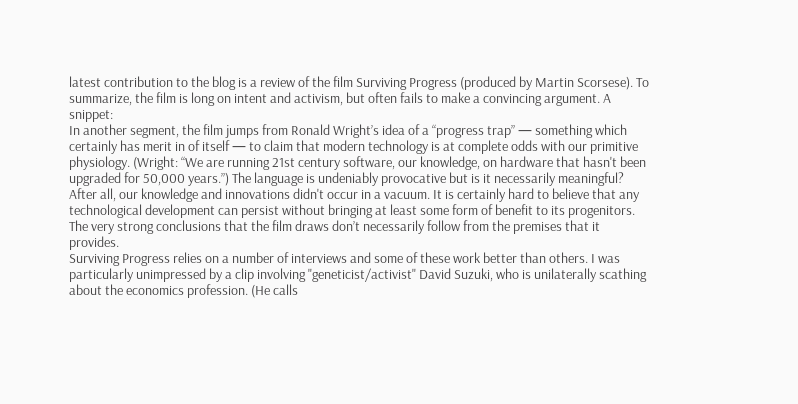latest contribution to the blog is a review of the film Surviving Progress (produced by Martin Scorsese). To summarize, the film is long on intent and activism, but often fails to make a convincing argument. A snippet:
In another segment, the film jumps from Ronald Wright’s idea of a “progress trap” — something which certainly has merit in of itself — to claim that modern technology is at complete odds with our primitive physiology. (Wright: “We are running 21st century software, our knowledge, on hardware that hasn't been upgraded for 50,000 years.”) The language is undeniably provocative but is it necessarily meaningful? After all, our knowledge and innovations didn't occur in a vacuum. It is certainly hard to believe that any technological development can persist without bringing at least some form of benefit to its progenitors. The very strong conclusions that the film draws don’t necessarily follow from the premises that it provides.
Surviving Progress relies on a number of interviews and some of these work better than others. I was particularly unimpressed by a clip involving "geneticist/activist" David Suzuki, who is unilaterally scathing about the economics profession. (He calls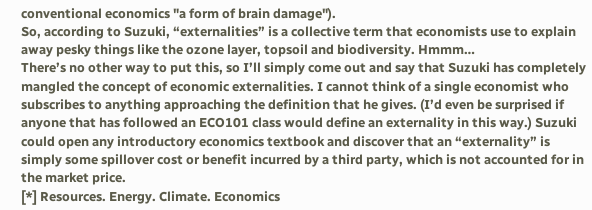conventional economics "a form of brain damage").
So, according to Suzuki, “externalities” is a collective term that economists use to explain away pesky things like the ozone layer, topsoil and biodiversity. Hmmm…
There’s no other way to put this, so I’ll simply come out and say that Suzuki has completely mangled the concept of economic externalities. I cannot think of a single economist who subscribes to anything approaching the definition that he gives. (I’d even be surprised if anyone that has followed an ECO101 class would define an externality in this way.) Suzuki could open any introductory economics textbook and discover that an “externality” is simply some spillover cost or benefit incurred by a third party, which is not accounted for in the market price.
[*] Resources. Energy. Climate. Economics